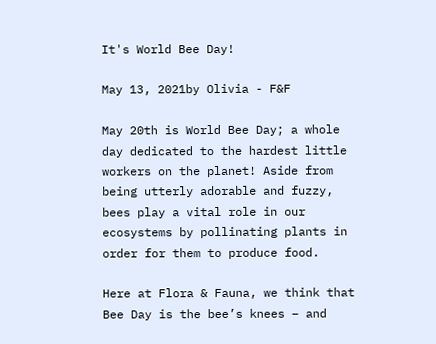It's World Bee Day!

May 13, 2021by Olivia - F&F

May 20th is World Bee Day; a whole day dedicated to the hardest little workers on the planet! Aside from being utterly adorable and fuzzy, bees play a vital role in our ecosystems by pollinating plants in order for them to produce food.

Here at Flora & Fauna, we think that Bee Day is the bee’s knees – and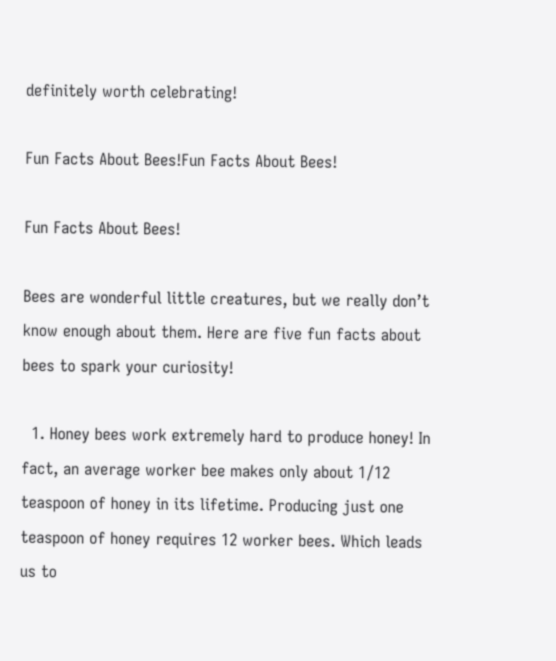definitely worth celebrating!

Fun Facts About Bees!Fun Facts About Bees!

Fun Facts About Bees!

Bees are wonderful little creatures, but we really don’t know enough about them. Here are five fun facts about bees to spark your curiosity!

  1. Honey bees work extremely hard to produce honey! In fact, an average worker bee makes only about 1/12 teaspoon of honey in its lifetime. Producing just one teaspoon of honey requires 12 worker bees. Which leads us to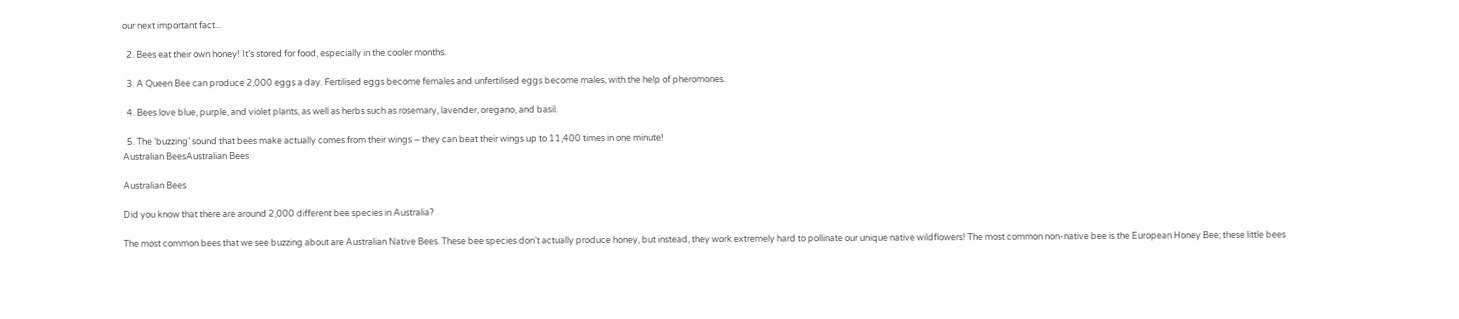our next important fact...

  2. Bees eat their own honey! It’s stored for food, especially in the cooler months.

  3. A Queen Bee can produce 2,000 eggs a day. Fertilised eggs become females and unfertilised eggs become males, with the help of pheromones.

  4. Bees love blue, purple, and violet plants, as well as herbs such as rosemary, lavender, oregano, and basil.

  5. The ‘buzzing’ sound that bees make actually comes from their wings – they can beat their wings up to 11,400 times in one minute!
Australian BeesAustralian Bees

Australian Bees

Did you know that there are around 2,000 different bee species in Australia?

The most common bees that we see buzzing about are Australian Native Bees. These bee species don’t actually produce honey, but instead, they work extremely hard to pollinate our unique native wildflowers! The most common non-native bee is the European Honey Bee; these little bees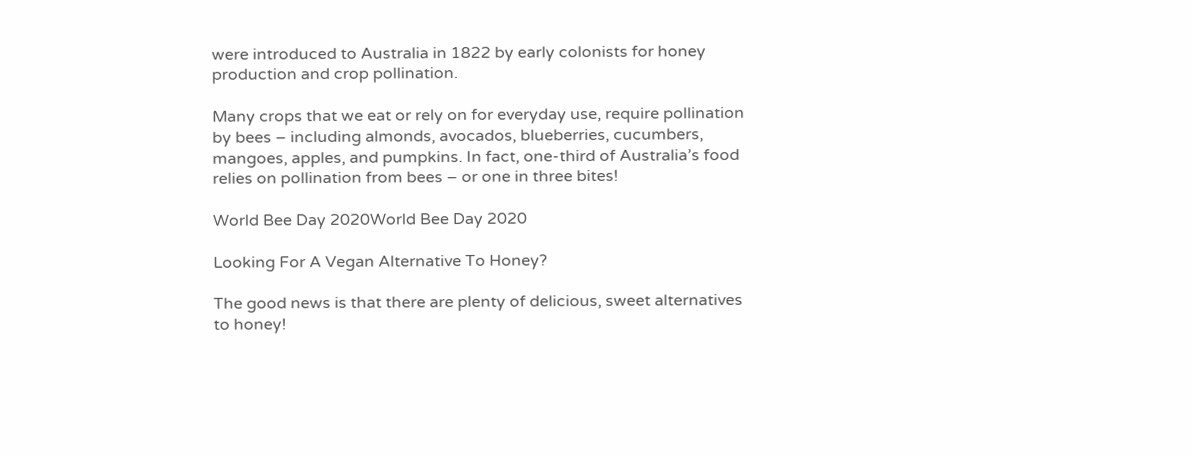were introduced to Australia in 1822 by early colonists for honey production and crop pollination.

Many crops that we eat or rely on for everyday use, require pollination by bees – including almonds, avocados, blueberries, cucumbers, mangoes, apples, and pumpkins. In fact, one-third of Australia’s food relies on pollination from bees – or one in three bites!

World Bee Day 2020World Bee Day 2020

Looking For A Vegan Alternative To Honey?

The good news is that there are plenty of delicious, sweet alternatives to honey!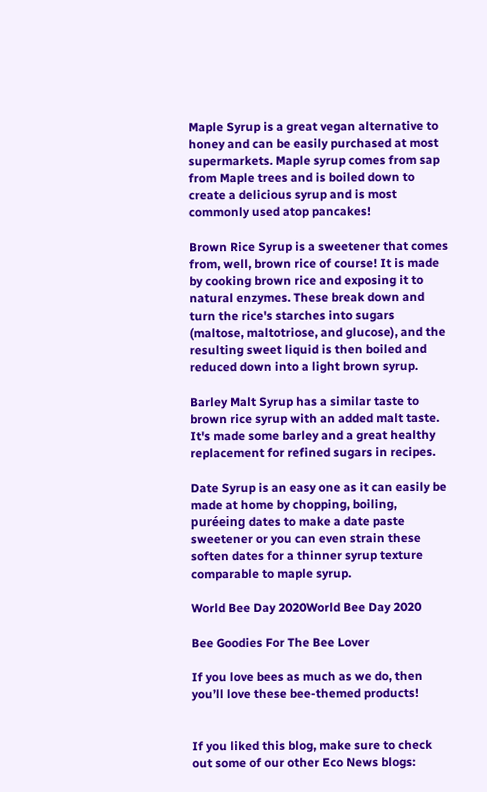Maple Syrup is a great vegan alternative to honey and can be easily purchased at most supermarkets. Maple syrup comes from sap from Maple trees and is boiled down to create a delicious syrup and is most commonly used atop pancakes!

Brown Rice Syrup is a sweetener that comes from, well, brown rice of course! It is made by cooking brown rice and exposing it to natural enzymes. These break down and turn the rice's starches into sugars (maltose, maltotriose, and glucose), and the resulting sweet liquid is then boiled and reduced down into a light brown syrup.

Barley Malt Syrup has a similar taste to brown rice syrup with an added malt taste. It's made some barley and a great healthy replacement for refined sugars in recipes.

Date Syrup is an easy one as it can easily be made at home by chopping, boiling, puréeing dates to make a date paste sweetener or you can even strain these soften dates for a thinner syrup texture comparable to maple syrup.

World Bee Day 2020World Bee Day 2020

Bee Goodies For The Bee Lover

If you love bees as much as we do, then you’ll love these bee-themed products!


If you liked this blog, make sure to check out some of our other Eco News blogs: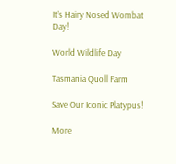It’s Hairy Nosed Wombat Day!

World Wildlife Day

Tasmania Quoll Farm

Save Our Iconic Platypus!

More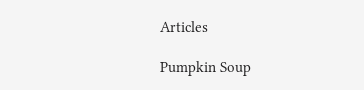Articles

Pumpkin Soup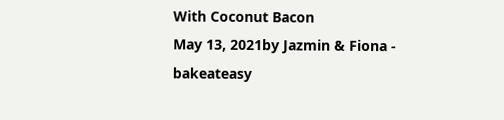With Coconut Bacon
May 13, 2021by Jazmin & Fiona - bakeateasy